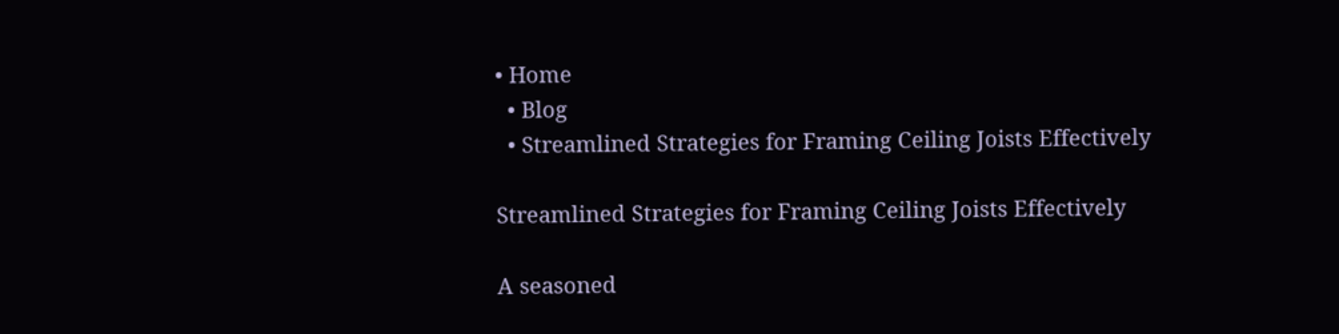• Home
  • Blog
  • Streamlined Strategies for Framing Ceiling Joists Effectively

Streamlined Strategies for Framing Ceiling Joists Effectively

A seasoned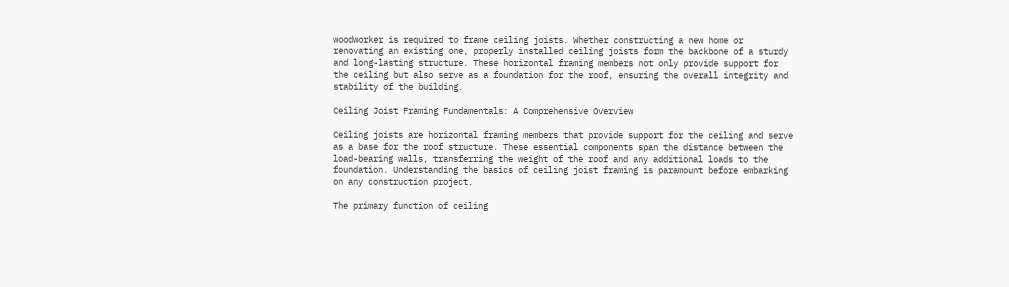woodworker is required to frame ceiling joists. Whether constructing a new home or renovating an existing one, properly installed ceiling joists form the backbone of a sturdy and long-lasting structure. These horizontal framing members not only provide support for the ceiling but also serve as a foundation for the roof, ensuring the overall integrity and stability of the building.

Ceiling Joist Framing Fundamentals: A Comprehensive Overview

Ceiling joists are horizontal framing members that provide support for the ceiling and serve as a base for the roof structure. These essential components span the distance between the load-bearing walls, transferring the weight of the roof and any additional loads to the foundation. Understanding the basics of ceiling joist framing is paramount before embarking on any construction project.

The primary function of ceiling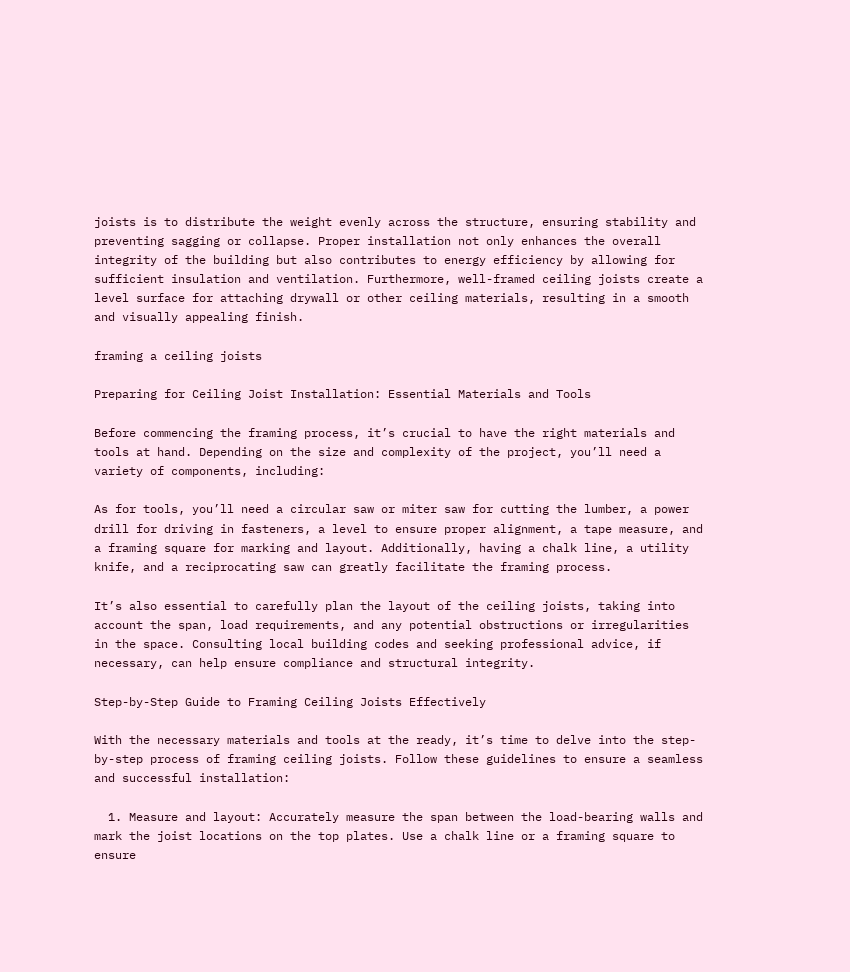joists is to distribute the weight evenly across the structure, ensuring stability and preventing sagging or collapse. Proper installation not only enhances the overall integrity of the building but also contributes to energy efficiency by allowing for sufficient insulation and ventilation. Furthermore, well-framed ceiling joists create a level surface for attaching drywall or other ceiling materials, resulting in a smooth and visually appealing finish.

framing a ceiling joists

Preparing for Ceiling Joist Installation: Essential Materials and Tools

Before commencing the framing process, it’s crucial to have the right materials and tools at hand. Depending on the size and complexity of the project, you’ll need a variety of components, including:

As for tools, you’ll need a circular saw or miter saw for cutting the lumber, a power drill for driving in fasteners, a level to ensure proper alignment, a tape measure, and a framing square for marking and layout. Additionally, having a chalk line, a utility knife, and a reciprocating saw can greatly facilitate the framing process.

It’s also essential to carefully plan the layout of the ceiling joists, taking into account the span, load requirements, and any potential obstructions or irregularities in the space. Consulting local building codes and seeking professional advice, if necessary, can help ensure compliance and structural integrity.

Step-by-Step Guide to Framing Ceiling Joists Effectively

With the necessary materials and tools at the ready, it’s time to delve into the step-by-step process of framing ceiling joists. Follow these guidelines to ensure a seamless and successful installation:

  1. Measure and layout: Accurately measure the span between the load-bearing walls and mark the joist locations on the top plates. Use a chalk line or a framing square to ensure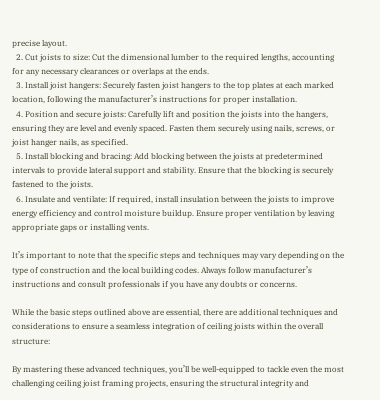precise layout.
  2. Cut joists to size: Cut the dimensional lumber to the required lengths, accounting for any necessary clearances or overlaps at the ends.
  3. Install joist hangers: Securely fasten joist hangers to the top plates at each marked location, following the manufacturer’s instructions for proper installation.
  4. Position and secure joists: Carefully lift and position the joists into the hangers, ensuring they are level and evenly spaced. Fasten them securely using nails, screws, or joist hanger nails, as specified.
  5. Install blocking and bracing: Add blocking between the joists at predetermined intervals to provide lateral support and stability. Ensure that the blocking is securely fastened to the joists.
  6. Insulate and ventilate: If required, install insulation between the joists to improve energy efficiency and control moisture buildup. Ensure proper ventilation by leaving appropriate gaps or installing vents.

It’s important to note that the specific steps and techniques may vary depending on the type of construction and the local building codes. Always follow manufacturer’s instructions and consult professionals if you have any doubts or concerns.

While the basic steps outlined above are essential, there are additional techniques and considerations to ensure a seamless integration of ceiling joists within the overall structure:

By mastering these advanced techniques, you’ll be well-equipped to tackle even the most challenging ceiling joist framing projects, ensuring the structural integrity and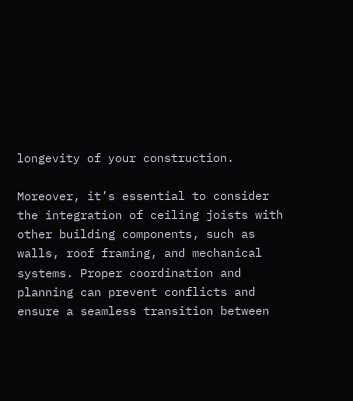longevity of your construction.

Moreover, it’s essential to consider the integration of ceiling joists with other building components, such as walls, roof framing, and mechanical systems. Proper coordination and planning can prevent conflicts and ensure a seamless transition between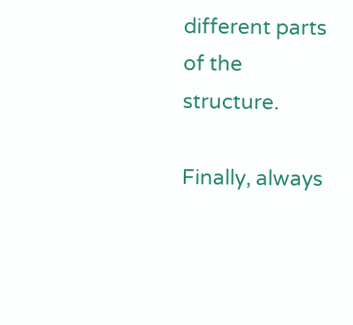different parts of the structure.

Finally, always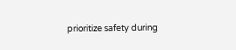prioritize safety during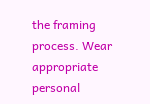the framing process. Wear appropriate personal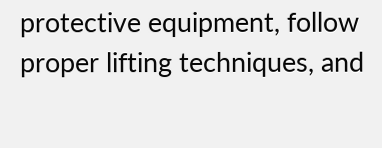protective equipment, follow proper lifting techniques, and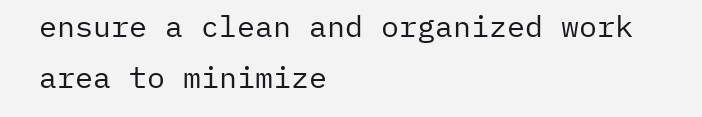ensure a clean and organized work area to minimize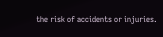the risk of accidents or injuries.